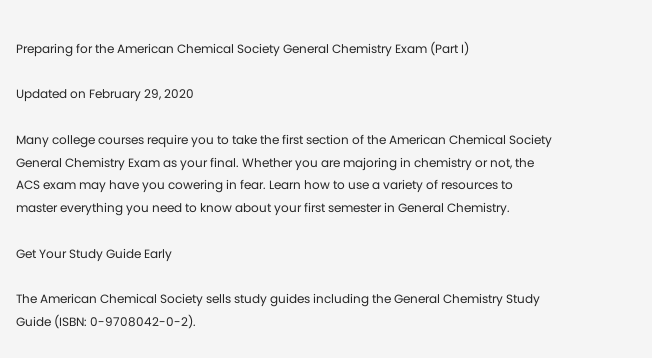Preparing for the American Chemical Society General Chemistry Exam (Part I)

Updated on February 29, 2020

Many college courses require you to take the first section of the American Chemical Society General Chemistry Exam as your final. Whether you are majoring in chemistry or not, the ACS exam may have you cowering in fear. Learn how to use a variety of resources to master everything you need to know about your first semester in General Chemistry.

Get Your Study Guide Early

The American Chemical Society sells study guides including the General Chemistry Study Guide (ISBN: 0-9708042-0-2).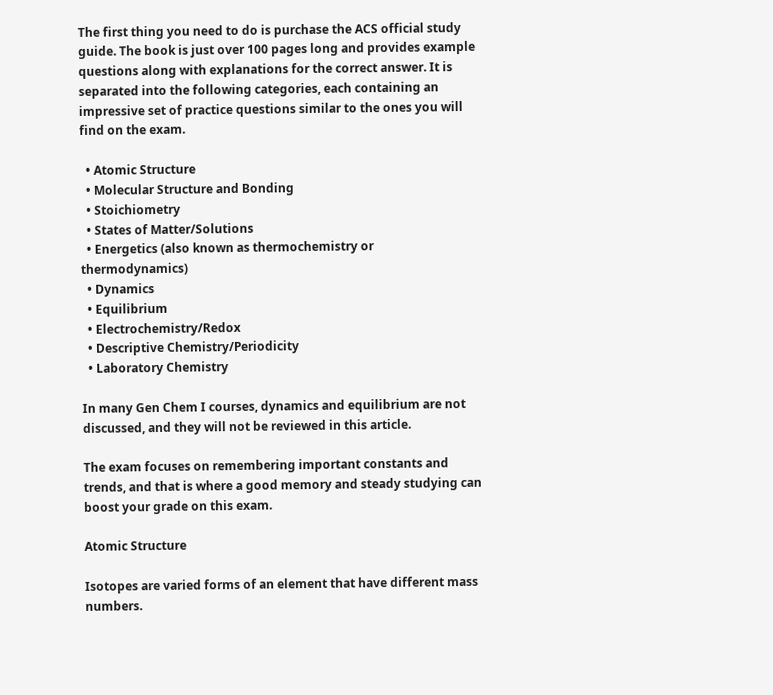The first thing you need to do is purchase the ACS official study guide. The book is just over 100 pages long and provides example questions along with explanations for the correct answer. It is separated into the following categories, each containing an impressive set of practice questions similar to the ones you will find on the exam.

  • Atomic Structure
  • Molecular Structure and Bonding
  • Stoichiometry
  • States of Matter/Solutions
  • Energetics (also known as thermochemistry or thermodynamics)
  • Dynamics
  • Equilibrium
  • Electrochemistry/Redox
  • Descriptive Chemistry/Periodicity
  • Laboratory Chemistry

In many Gen Chem I courses, dynamics and equilibrium are not discussed, and they will not be reviewed in this article.

The exam focuses on remembering important constants and trends, and that is where a good memory and steady studying can boost your grade on this exam.

Atomic Structure

Isotopes are varied forms of an element that have different mass numbers.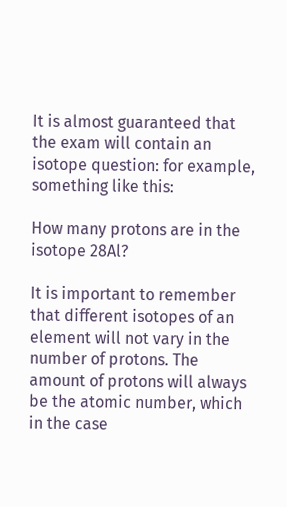It is almost guaranteed that the exam will contain an isotope question: for example, something like this:

How many protons are in the isotope 28Al?

It is important to remember that different isotopes of an element will not vary in the number of protons. The amount of protons will always be the atomic number, which in the case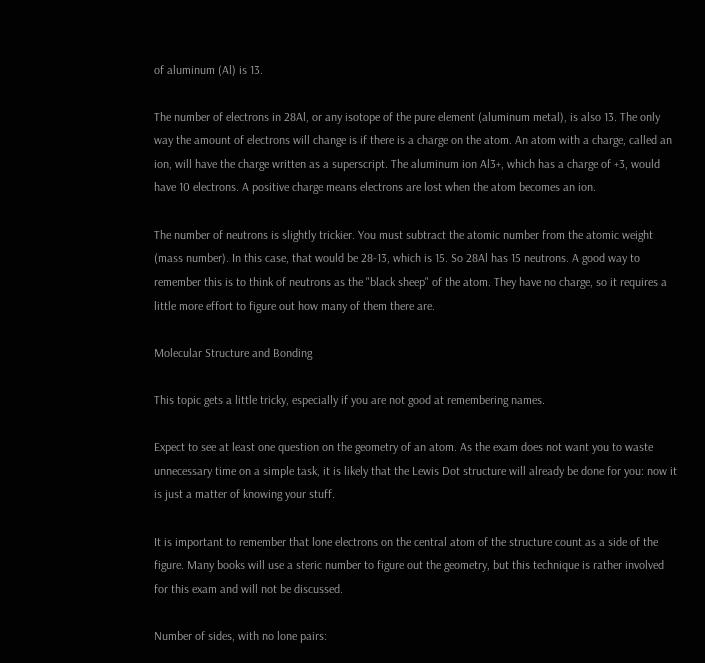of aluminum (Al) is 13.

The number of electrons in 28Al, or any isotope of the pure element (aluminum metal), is also 13. The only way the amount of electrons will change is if there is a charge on the atom. An atom with a charge, called an ion, will have the charge written as a superscript. The aluminum ion Al3+, which has a charge of +3, would have 10 electrons. A positive charge means electrons are lost when the atom becomes an ion.

The number of neutrons is slightly trickier. You must subtract the atomic number from the atomic weight (mass number). In this case, that would be 28-13, which is 15. So 28Al has 15 neutrons. A good way to remember this is to think of neutrons as the "black sheep" of the atom. They have no charge, so it requires a little more effort to figure out how many of them there are.

Molecular Structure and Bonding

This topic gets a little tricky, especially if you are not good at remembering names.

Expect to see at least one question on the geometry of an atom. As the exam does not want you to waste unnecessary time on a simple task, it is likely that the Lewis Dot structure will already be done for you: now it is just a matter of knowing your stuff.

It is important to remember that lone electrons on the central atom of the structure count as a side of the figure. Many books will use a steric number to figure out the geometry, but this technique is rather involved for this exam and will not be discussed.

Number of sides, with no lone pairs: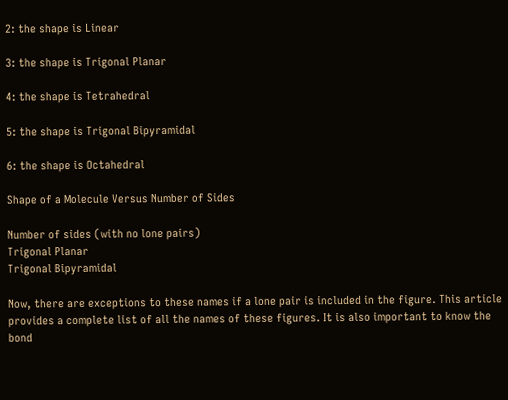2: the shape is Linear

3: the shape is Trigonal Planar

4: the shape is Tetrahedral

5: the shape is Trigonal Bipyramidal

6: the shape is Octahedral

Shape of a Molecule Versus Number of Sides

Number of sides (with no lone pairs)
Trigonal Planar
Trigonal Bipyramidal

Now, there are exceptions to these names if a lone pair is included in the figure. This article provides a complete list of all the names of these figures. It is also important to know the bond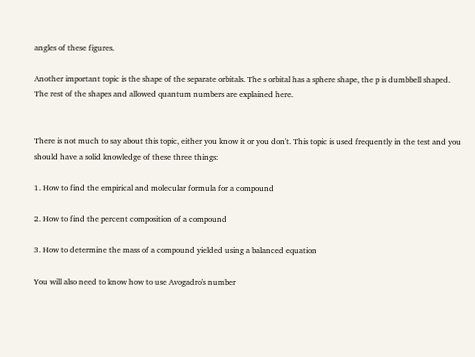angles of these figures.

Another important topic is the shape of the separate orbitals. The s orbital has a sphere shape, the p is dumbbell shaped. The rest of the shapes and allowed quantum numbers are explained here.


There is not much to say about this topic, either you know it or you don't. This topic is used frequently in the test and you should have a solid knowledge of these three things:

1. How to find the empirical and molecular formula for a compound

2. How to find the percent composition of a compound

3. How to determine the mass of a compound yielded using a balanced equation

You will also need to know how to use Avogadro's number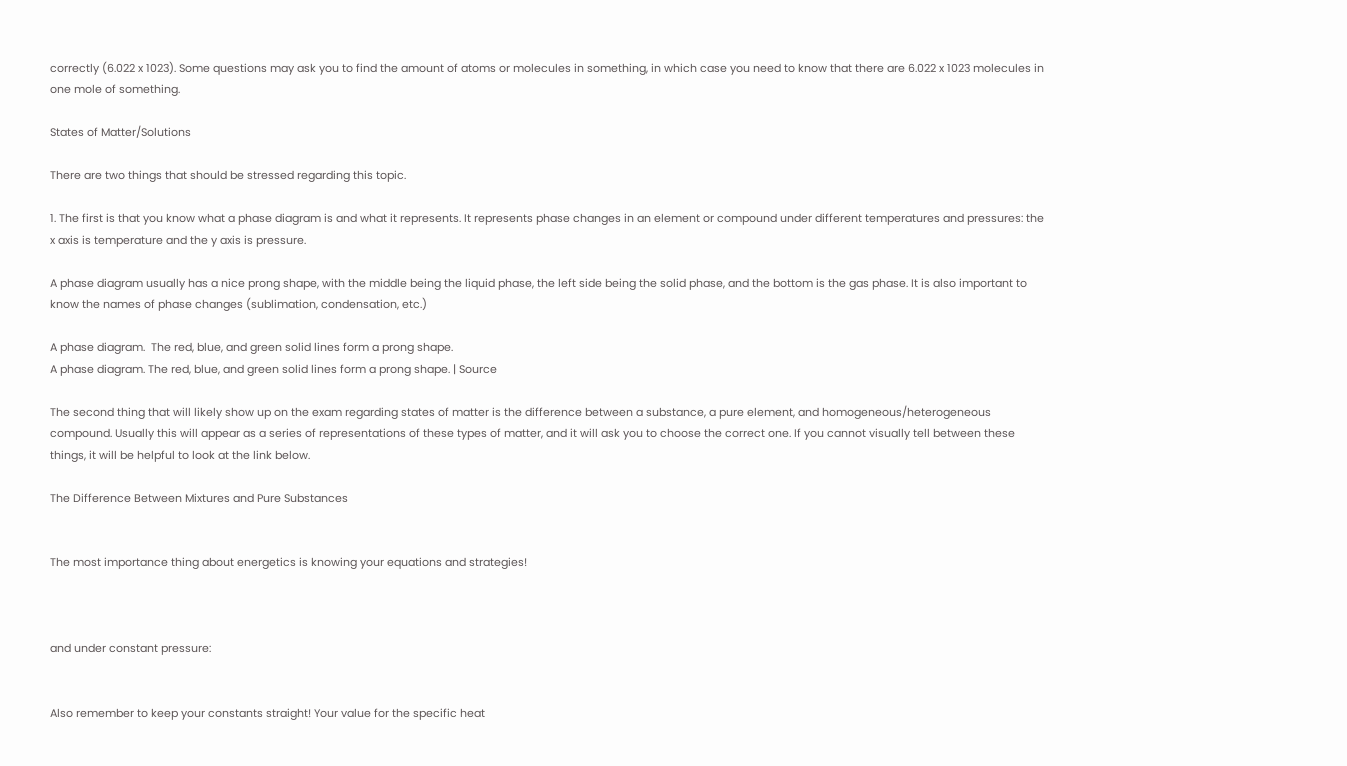correctly (6.022 x 1023). Some questions may ask you to find the amount of atoms or molecules in something, in which case you need to know that there are 6.022 x 1023 molecules in one mole of something.

States of Matter/Solutions

There are two things that should be stressed regarding this topic.

1. The first is that you know what a phase diagram is and what it represents. It represents phase changes in an element or compound under different temperatures and pressures: the x axis is temperature and the y axis is pressure.

A phase diagram usually has a nice prong shape, with the middle being the liquid phase, the left side being the solid phase, and the bottom is the gas phase. It is also important to know the names of phase changes (sublimation, condensation, etc.)

A phase diagram.  The red, blue, and green solid lines form a prong shape.
A phase diagram. The red, blue, and green solid lines form a prong shape. | Source

The second thing that will likely show up on the exam regarding states of matter is the difference between a substance, a pure element, and homogeneous/heterogeneous compound. Usually this will appear as a series of representations of these types of matter, and it will ask you to choose the correct one. If you cannot visually tell between these things, it will be helpful to look at the link below.

The Difference Between Mixtures and Pure Substances


The most importance thing about energetics is knowing your equations and strategies!



and under constant pressure:


Also remember to keep your constants straight! Your value for the specific heat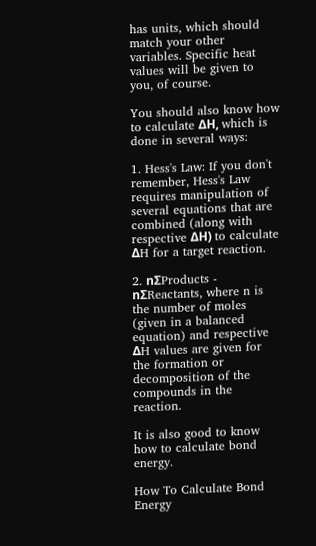has units, which should match your other variables. Specific heat values will be given to you, of course.

You should also know how to calculate ΔH, which is done in several ways:

1. Hess's Law: If you don't remember, Hess's Law requires manipulation of several equations that are combined (along with respective ΔH) to calculate ΔH for a target reaction.

2. nΣProducts - nΣReactants, where n is the number of moles (given in a balanced equation) and respective ΔH values are given for the formation or decomposition of the compounds in the reaction.

It is also good to know how to calculate bond energy.

How To Calculate Bond Energy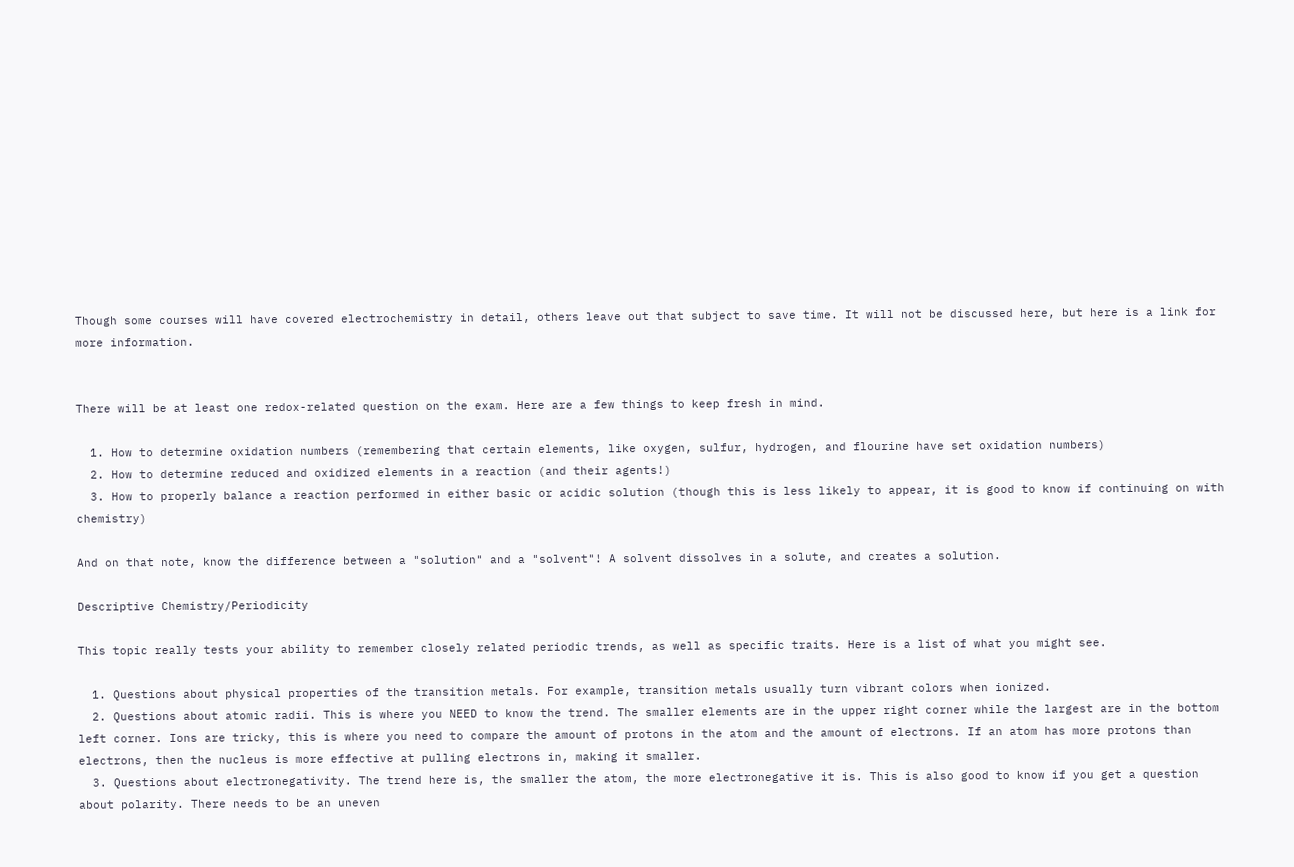Though some courses will have covered electrochemistry in detail, others leave out that subject to save time. It will not be discussed here, but here is a link for more information.


There will be at least one redox-related question on the exam. Here are a few things to keep fresh in mind.

  1. How to determine oxidation numbers (remembering that certain elements, like oxygen, sulfur, hydrogen, and flourine have set oxidation numbers)
  2. How to determine reduced and oxidized elements in a reaction (and their agents!)
  3. How to properly balance a reaction performed in either basic or acidic solution (though this is less likely to appear, it is good to know if continuing on with chemistry)

And on that note, know the difference between a "solution" and a "solvent"! A solvent dissolves in a solute, and creates a solution.

Descriptive Chemistry/Periodicity

This topic really tests your ability to remember closely related periodic trends, as well as specific traits. Here is a list of what you might see.

  1. Questions about physical properties of the transition metals. For example, transition metals usually turn vibrant colors when ionized.
  2. Questions about atomic radii. This is where you NEED to know the trend. The smaller elements are in the upper right corner while the largest are in the bottom left corner. Ions are tricky, this is where you need to compare the amount of protons in the atom and the amount of electrons. If an atom has more protons than electrons, then the nucleus is more effective at pulling electrons in, making it smaller.
  3. Questions about electronegativity. The trend here is, the smaller the atom, the more electronegative it is. This is also good to know if you get a question about polarity. There needs to be an uneven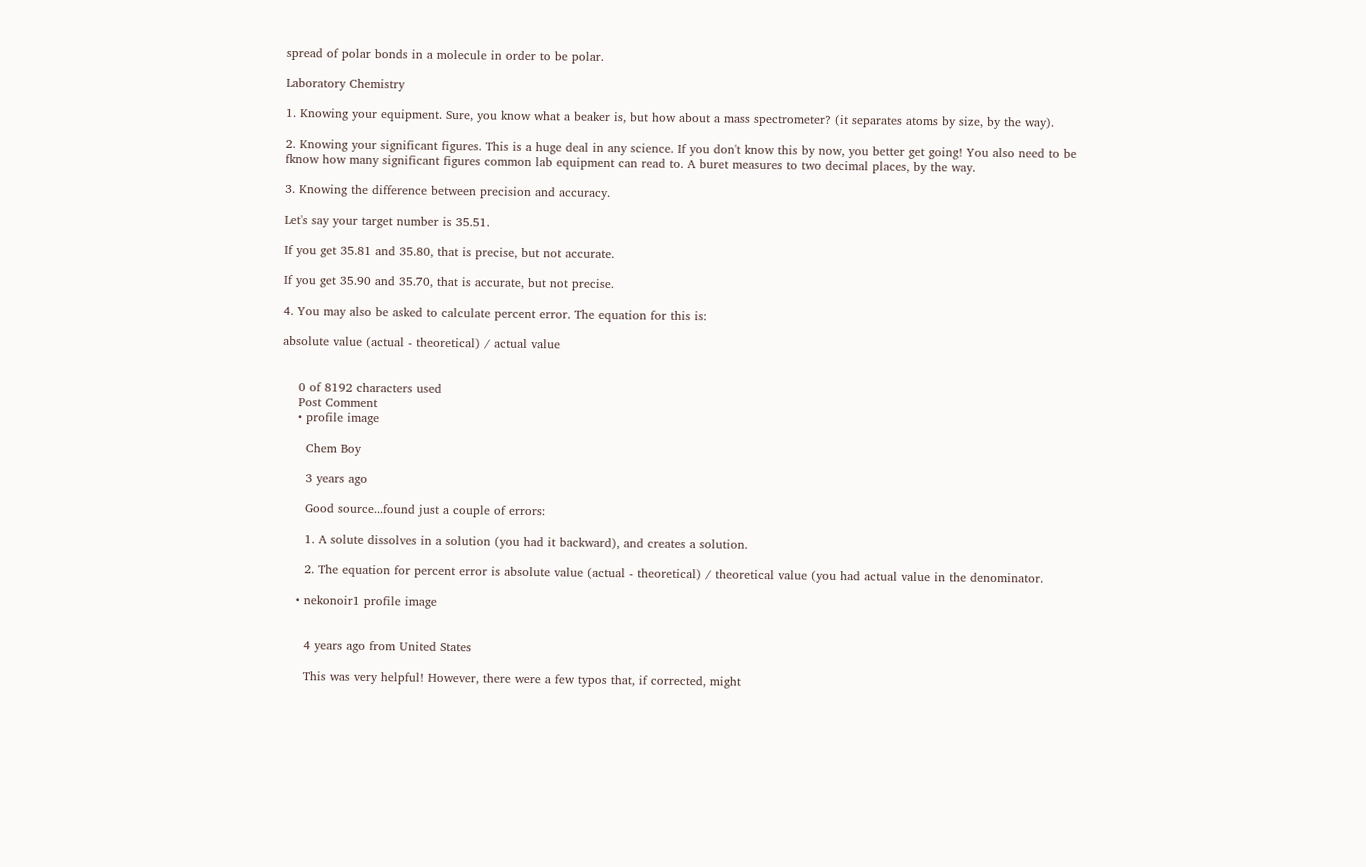spread of polar bonds in a molecule in order to be polar.

Laboratory Chemistry

1. Knowing your equipment. Sure, you know what a beaker is, but how about a mass spectrometer? (it separates atoms by size, by the way).

2. Knowing your significant figures. This is a huge deal in any science. If you don't know this by now, you better get going! You also need to be fknow how many significant figures common lab equipment can read to. A buret measures to two decimal places, by the way.

3. Knowing the difference between precision and accuracy.

Let's say your target number is 35.51.

If you get 35.81 and 35.80, that is precise, but not accurate.

If you get 35.90 and 35.70, that is accurate, but not precise.

4. You may also be asked to calculate percent error. The equation for this is:

absolute value (actual - theoretical) / actual value


    0 of 8192 characters used
    Post Comment
    • profile image

      Chem Boy

      3 years ago

      Good source...found just a couple of errors:

      1. A solute dissolves in a solution (you had it backward), and creates a solution.

      2. The equation for percent error is absolute value (actual - theoretical) / theoretical value (you had actual value in the denominator.

    • nekonoir1 profile image


      4 years ago from United States

      This was very helpful! However, there were a few typos that, if corrected, might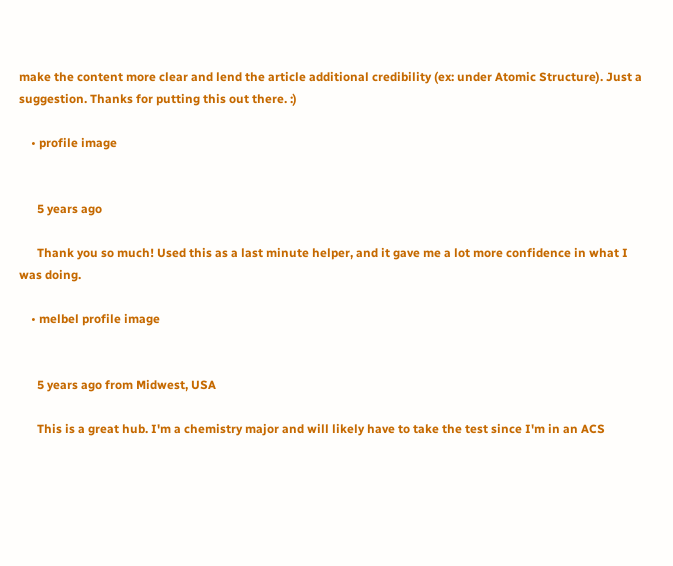make the content more clear and lend the article additional credibility (ex: under Atomic Structure). Just a suggestion. Thanks for putting this out there. :)

    • profile image


      5 years ago

      Thank you so much! Used this as a last minute helper, and it gave me a lot more confidence in what I was doing.

    • melbel profile image


      5 years ago from Midwest, USA

      This is a great hub. I'm a chemistry major and will likely have to take the test since I'm in an ACS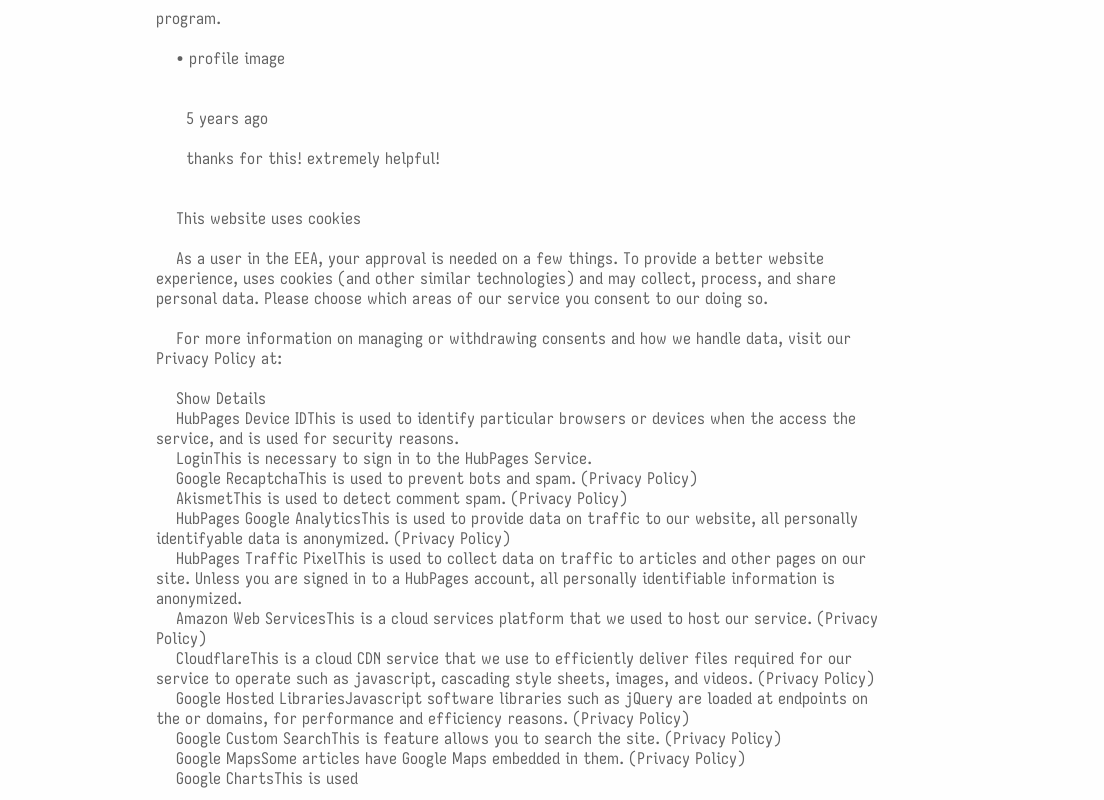program.

    • profile image


      5 years ago

      thanks for this! extremely helpful!


    This website uses cookies

    As a user in the EEA, your approval is needed on a few things. To provide a better website experience, uses cookies (and other similar technologies) and may collect, process, and share personal data. Please choose which areas of our service you consent to our doing so.

    For more information on managing or withdrawing consents and how we handle data, visit our Privacy Policy at:

    Show Details
    HubPages Device IDThis is used to identify particular browsers or devices when the access the service, and is used for security reasons.
    LoginThis is necessary to sign in to the HubPages Service.
    Google RecaptchaThis is used to prevent bots and spam. (Privacy Policy)
    AkismetThis is used to detect comment spam. (Privacy Policy)
    HubPages Google AnalyticsThis is used to provide data on traffic to our website, all personally identifyable data is anonymized. (Privacy Policy)
    HubPages Traffic PixelThis is used to collect data on traffic to articles and other pages on our site. Unless you are signed in to a HubPages account, all personally identifiable information is anonymized.
    Amazon Web ServicesThis is a cloud services platform that we used to host our service. (Privacy Policy)
    CloudflareThis is a cloud CDN service that we use to efficiently deliver files required for our service to operate such as javascript, cascading style sheets, images, and videos. (Privacy Policy)
    Google Hosted LibrariesJavascript software libraries such as jQuery are loaded at endpoints on the or domains, for performance and efficiency reasons. (Privacy Policy)
    Google Custom SearchThis is feature allows you to search the site. (Privacy Policy)
    Google MapsSome articles have Google Maps embedded in them. (Privacy Policy)
    Google ChartsThis is used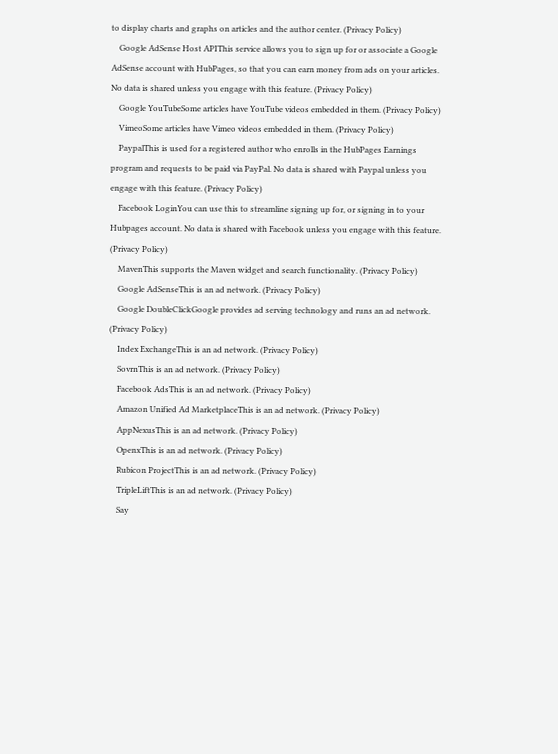to display charts and graphs on articles and the author center. (Privacy Policy)
    Google AdSense Host APIThis service allows you to sign up for or associate a Google AdSense account with HubPages, so that you can earn money from ads on your articles. No data is shared unless you engage with this feature. (Privacy Policy)
    Google YouTubeSome articles have YouTube videos embedded in them. (Privacy Policy)
    VimeoSome articles have Vimeo videos embedded in them. (Privacy Policy)
    PaypalThis is used for a registered author who enrolls in the HubPages Earnings program and requests to be paid via PayPal. No data is shared with Paypal unless you engage with this feature. (Privacy Policy)
    Facebook LoginYou can use this to streamline signing up for, or signing in to your Hubpages account. No data is shared with Facebook unless you engage with this feature. (Privacy Policy)
    MavenThis supports the Maven widget and search functionality. (Privacy Policy)
    Google AdSenseThis is an ad network. (Privacy Policy)
    Google DoubleClickGoogle provides ad serving technology and runs an ad network. (Privacy Policy)
    Index ExchangeThis is an ad network. (Privacy Policy)
    SovrnThis is an ad network. (Privacy Policy)
    Facebook AdsThis is an ad network. (Privacy Policy)
    Amazon Unified Ad MarketplaceThis is an ad network. (Privacy Policy)
    AppNexusThis is an ad network. (Privacy Policy)
    OpenxThis is an ad network. (Privacy Policy)
    Rubicon ProjectThis is an ad network. (Privacy Policy)
    TripleLiftThis is an ad network. (Privacy Policy)
    Say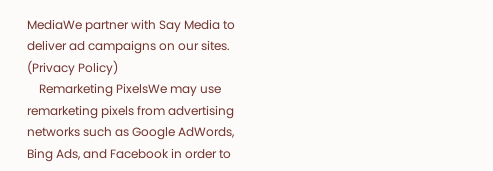MediaWe partner with Say Media to deliver ad campaigns on our sites. (Privacy Policy)
    Remarketing PixelsWe may use remarketing pixels from advertising networks such as Google AdWords, Bing Ads, and Facebook in order to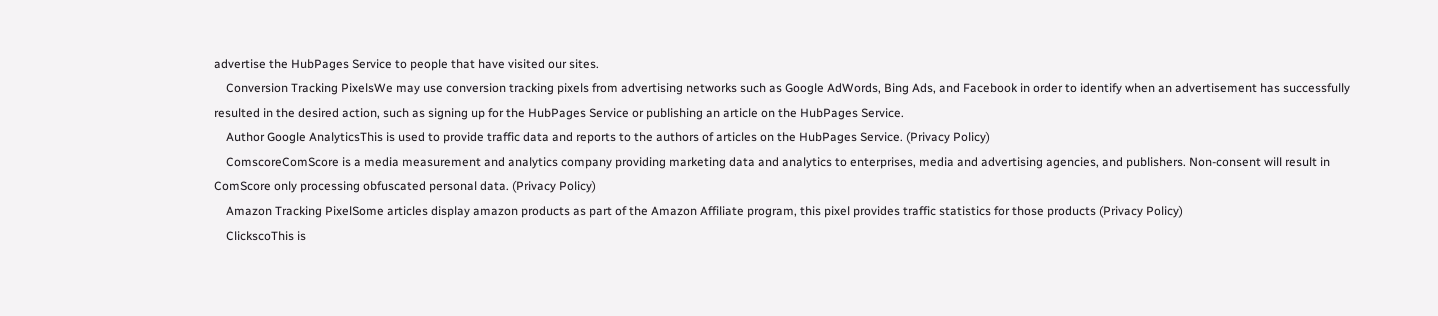advertise the HubPages Service to people that have visited our sites.
    Conversion Tracking PixelsWe may use conversion tracking pixels from advertising networks such as Google AdWords, Bing Ads, and Facebook in order to identify when an advertisement has successfully resulted in the desired action, such as signing up for the HubPages Service or publishing an article on the HubPages Service.
    Author Google AnalyticsThis is used to provide traffic data and reports to the authors of articles on the HubPages Service. (Privacy Policy)
    ComscoreComScore is a media measurement and analytics company providing marketing data and analytics to enterprises, media and advertising agencies, and publishers. Non-consent will result in ComScore only processing obfuscated personal data. (Privacy Policy)
    Amazon Tracking PixelSome articles display amazon products as part of the Amazon Affiliate program, this pixel provides traffic statistics for those products (Privacy Policy)
    ClickscoThis is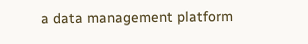a data management platform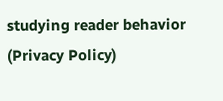studying reader behavior (Privacy Policy)